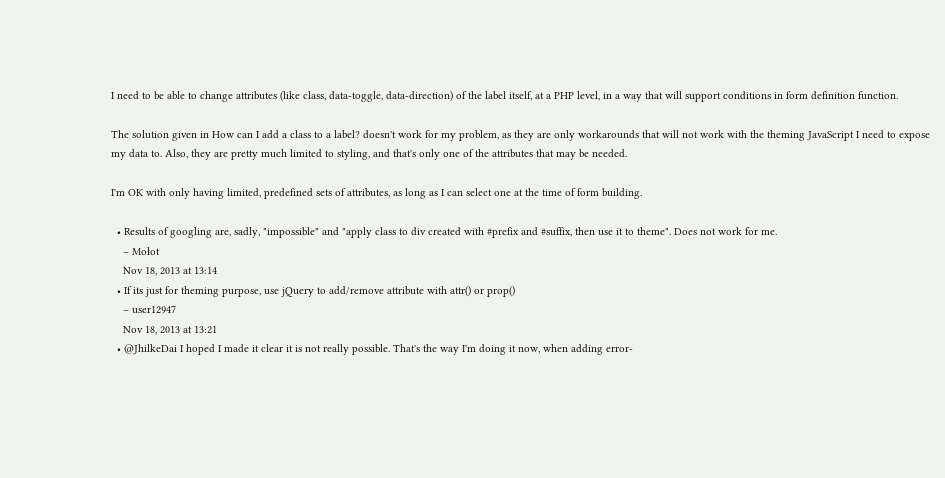I need to be able to change attributes (like class, data-toggle, data-direction) of the label itself, at a PHP level, in a way that will support conditions in form definition function.

The solution given in How can I add a class to a label? doesn't work for my problem, as they are only workarounds that will not work with the theming JavaScript I need to expose my data to. Also, they are pretty much limited to styling, and that's only one of the attributes that may be needed.

I'm OK with only having limited, predefined sets of attributes, as long as I can select one at the time of form building.

  • Results of googling are, sadly, "impossible" and "apply class to div created with #prefix and #suffix, then use it to theme". Does not work for me.
    – Mołot
    Nov 18, 2013 at 13:14
  • If its just for theming purpose, use jQuery to add/remove attribute with attr() or prop()
    – user12947
    Nov 18, 2013 at 13:21
  • @JhilkeDai I hoped I made it clear it is not really possible. That's the way I'm doing it now, when adding error-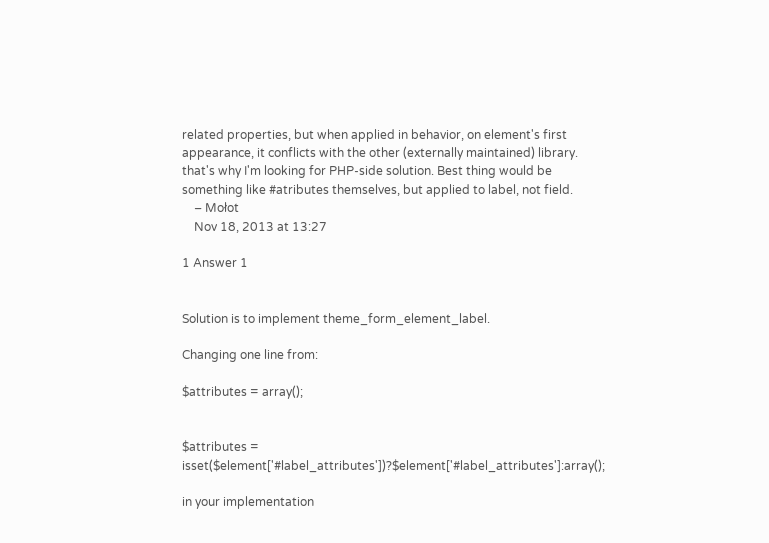related properties, but when applied in behavior, on element's first appearance, it conflicts with the other (externally maintained) library. that's why I'm looking for PHP-side solution. Best thing would be something like #atributes themselves, but applied to label, not field.
    – Mołot
    Nov 18, 2013 at 13:27

1 Answer 1


Solution is to implement theme_form_element_label.

Changing one line from:

$attributes = array();


$attributes = isset($element['#label_attributes'])?$element['#label_attributes']:array();

in your implementation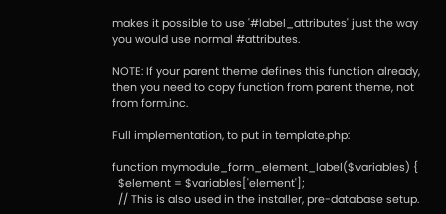makes it possible to use '#label_attributes' just the way you would use normal #attributes.

NOTE: If your parent theme defines this function already, then you need to copy function from parent theme, not from form.inc.

Full implementation, to put in template.php:

function mymodule_form_element_label($variables) {
  $element = $variables['element'];
  // This is also used in the installer, pre-database setup.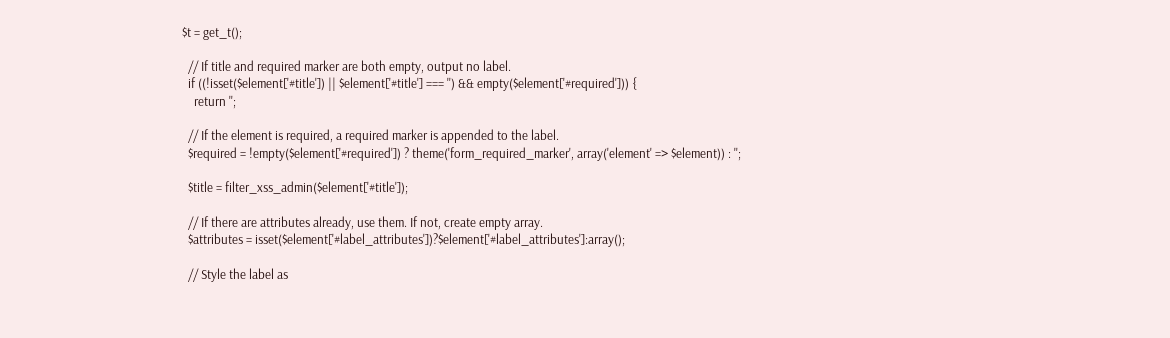$t = get_t();

  // If title and required marker are both empty, output no label.
  if ((!isset($element['#title']) || $element['#title'] === '') && empty($element['#required'])) {
    return '';

  // If the element is required, a required marker is appended to the label.
  $required = !empty($element['#required']) ? theme('form_required_marker', array('element' => $element)) : '';

  $title = filter_xss_admin($element['#title']);

  // If there are attributes already, use them. If not, create empty array.
  $attributes = isset($element['#label_attributes'])?$element['#label_attributes']:array();

  // Style the label as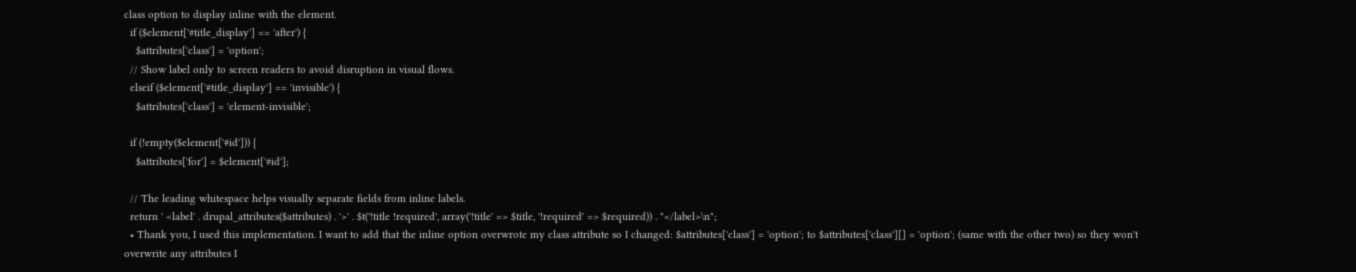class option to display inline with the element.
  if ($element['#title_display'] == 'after') {
    $attributes['class'] = 'option';
  // Show label only to screen readers to avoid disruption in visual flows.
  elseif ($element['#title_display'] == 'invisible') {
    $attributes['class'] = 'element-invisible';

  if (!empty($element['#id'])) {
    $attributes['for'] = $element['#id'];

  // The leading whitespace helps visually separate fields from inline labels.
  return ' <label' . drupal_attributes($attributes) . '>' . $t('!title !required', array('!title' => $title, '!required' => $required)) . "</label>\n";
  • Thank you, I used this implementation. I want to add that the inline option overwrote my class attribute so I changed: $attributes['class'] = 'option'; to $attributes['class'][] = 'option'; (same with the other two) so they won't overwrite any attributes I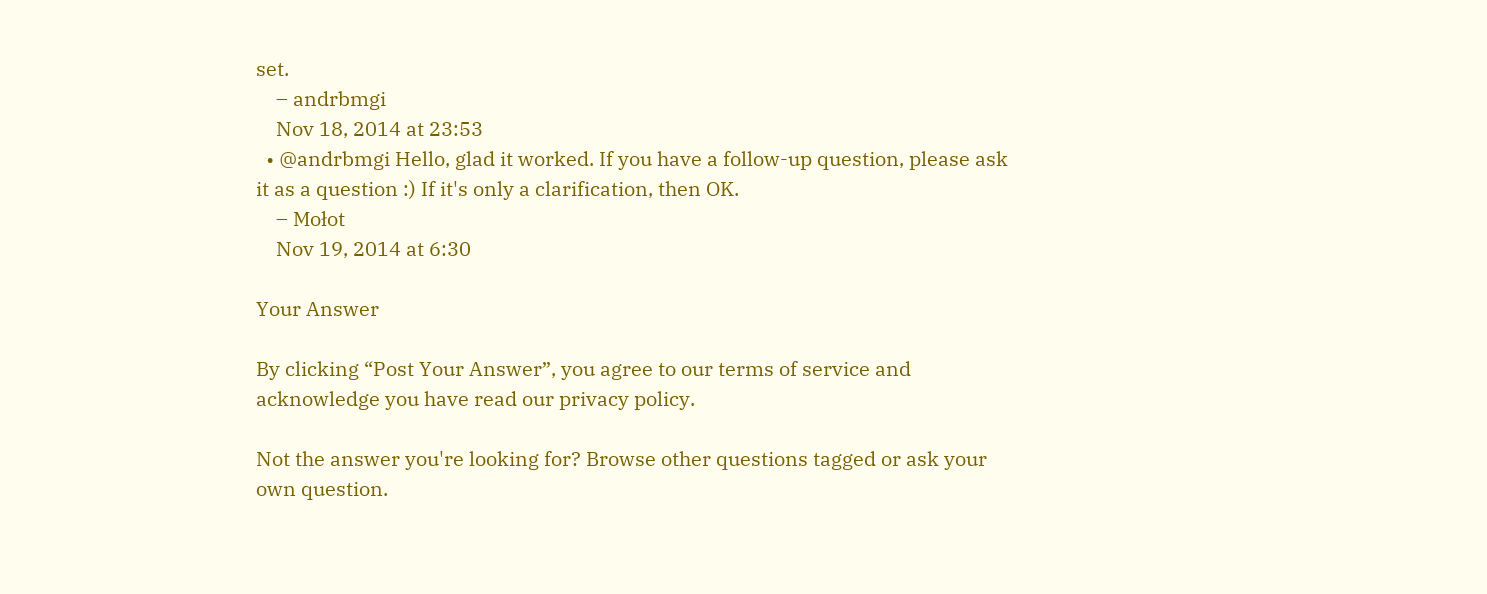set.
    – andrbmgi
    Nov 18, 2014 at 23:53
  • @andrbmgi Hello, glad it worked. If you have a follow-up question, please ask it as a question :) If it's only a clarification, then OK.
    – Mołot
    Nov 19, 2014 at 6:30

Your Answer

By clicking “Post Your Answer”, you agree to our terms of service and acknowledge you have read our privacy policy.

Not the answer you're looking for? Browse other questions tagged or ask your own question.